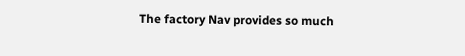The factory Nav provides so much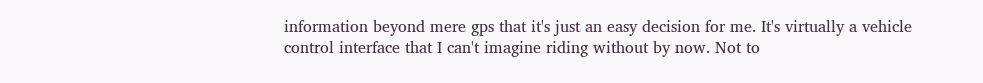information beyond mere gps that it's just an easy decision for me. It's virtually a vehicle control interface that I can't imagine riding without by now. Not to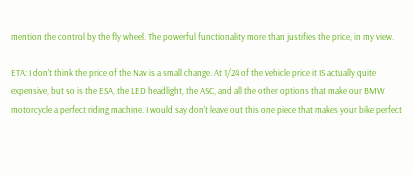mention the control by the fly wheel. The powerful functionality more than justifies the price, in my view.

ETA: I don't think the price of the Nav is a small change. At 1/24 of the vehicle price it IS actually quite expensive, but so is the ESA, the LED headlight, the ASC, and all the other options that make our BMW motorcycle a perfect riding machine. I would say don't leave out this one piece that makes your bike perfect